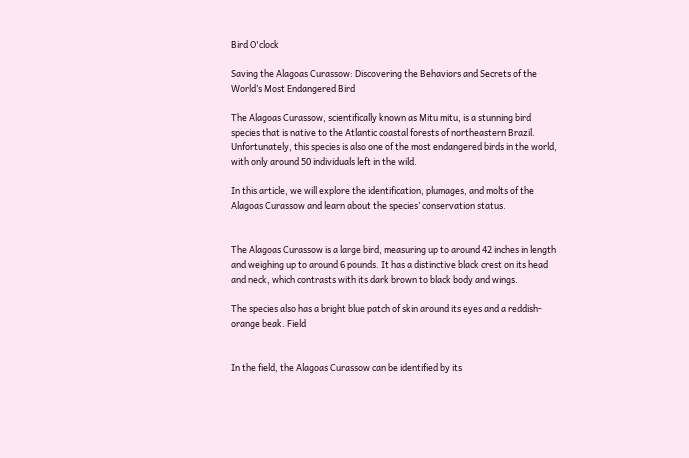Bird O'clock

Saving the Alagoas Curassow: Discovering the Behaviors and Secrets of the World’s Most Endangered Bird

The Alagoas Curassow, scientifically known as Mitu mitu, is a stunning bird species that is native to the Atlantic coastal forests of northeastern Brazil. Unfortunately, this species is also one of the most endangered birds in the world, with only around 50 individuals left in the wild.

In this article, we will explore the identification, plumages, and molts of the Alagoas Curassow and learn about the species’ conservation status.


The Alagoas Curassow is a large bird, measuring up to around 42 inches in length and weighing up to around 6 pounds. It has a distinctive black crest on its head and neck, which contrasts with its dark brown to black body and wings.

The species also has a bright blue patch of skin around its eyes and a reddish-orange beak. Field


In the field, the Alagoas Curassow can be identified by its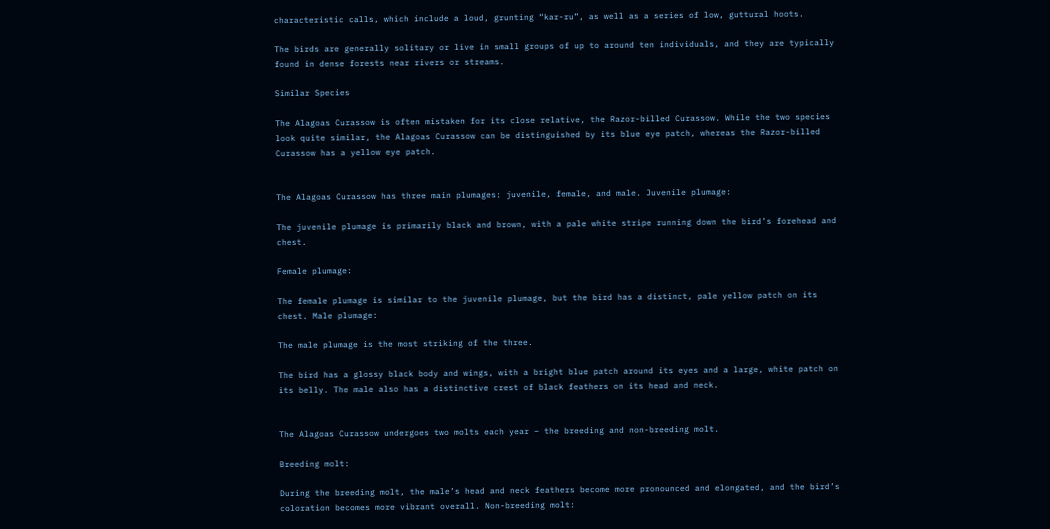characteristic calls, which include a loud, grunting “kar-ru”, as well as a series of low, guttural hoots.

The birds are generally solitary or live in small groups of up to around ten individuals, and they are typically found in dense forests near rivers or streams.

Similar Species

The Alagoas Curassow is often mistaken for its close relative, the Razor-billed Curassow. While the two species look quite similar, the Alagoas Curassow can be distinguished by its blue eye patch, whereas the Razor-billed Curassow has a yellow eye patch.


The Alagoas Curassow has three main plumages: juvenile, female, and male. Juvenile plumage:

The juvenile plumage is primarily black and brown, with a pale white stripe running down the bird’s forehead and chest.

Female plumage:

The female plumage is similar to the juvenile plumage, but the bird has a distinct, pale yellow patch on its chest. Male plumage:

The male plumage is the most striking of the three.

The bird has a glossy black body and wings, with a bright blue patch around its eyes and a large, white patch on its belly. The male also has a distinctive crest of black feathers on its head and neck.


The Alagoas Curassow undergoes two molts each year – the breeding and non-breeding molt.

Breeding molt:

During the breeding molt, the male’s head and neck feathers become more pronounced and elongated, and the bird’s coloration becomes more vibrant overall. Non-breeding molt: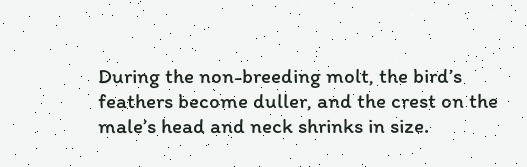During the non-breeding molt, the bird’s feathers become duller, and the crest on the male’s head and neck shrinks in size.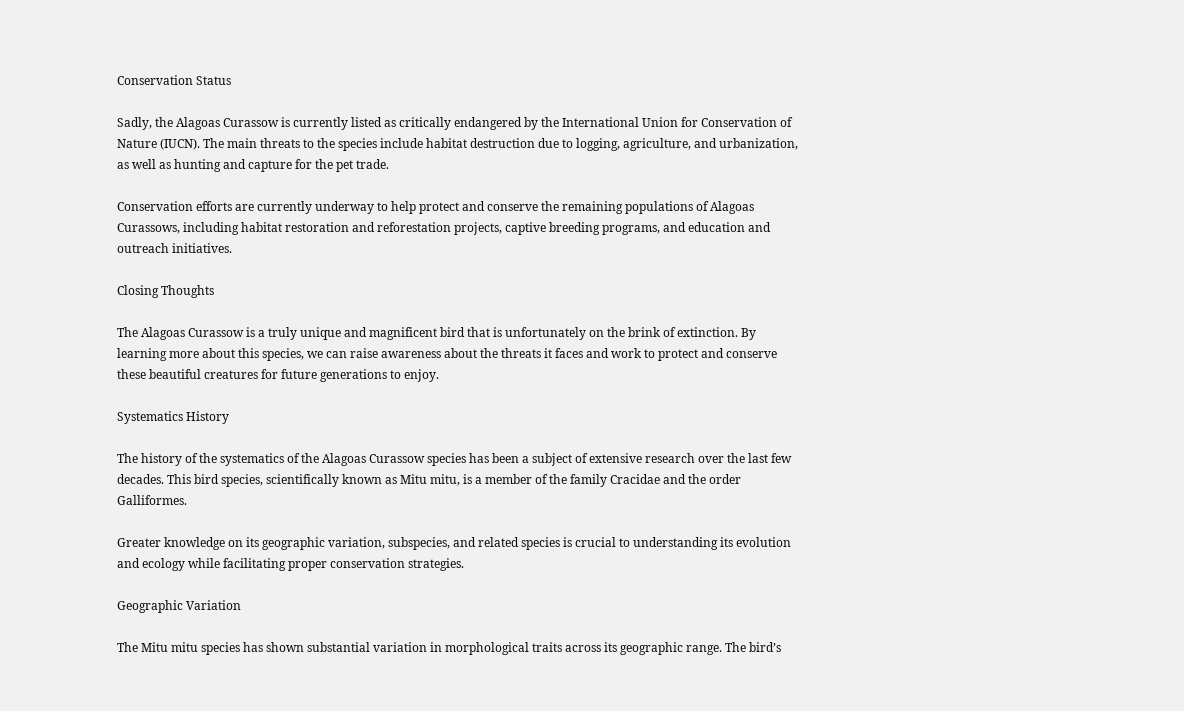Conservation Status

Sadly, the Alagoas Curassow is currently listed as critically endangered by the International Union for Conservation of Nature (IUCN). The main threats to the species include habitat destruction due to logging, agriculture, and urbanization, as well as hunting and capture for the pet trade.

Conservation efforts are currently underway to help protect and conserve the remaining populations of Alagoas Curassows, including habitat restoration and reforestation projects, captive breeding programs, and education and outreach initiatives.

Closing Thoughts

The Alagoas Curassow is a truly unique and magnificent bird that is unfortunately on the brink of extinction. By learning more about this species, we can raise awareness about the threats it faces and work to protect and conserve these beautiful creatures for future generations to enjoy.

Systematics History

The history of the systematics of the Alagoas Curassow species has been a subject of extensive research over the last few decades. This bird species, scientifically known as Mitu mitu, is a member of the family Cracidae and the order Galliformes.

Greater knowledge on its geographic variation, subspecies, and related species is crucial to understanding its evolution and ecology while facilitating proper conservation strategies.

Geographic Variation

The Mitu mitu species has shown substantial variation in morphological traits across its geographic range. The bird’s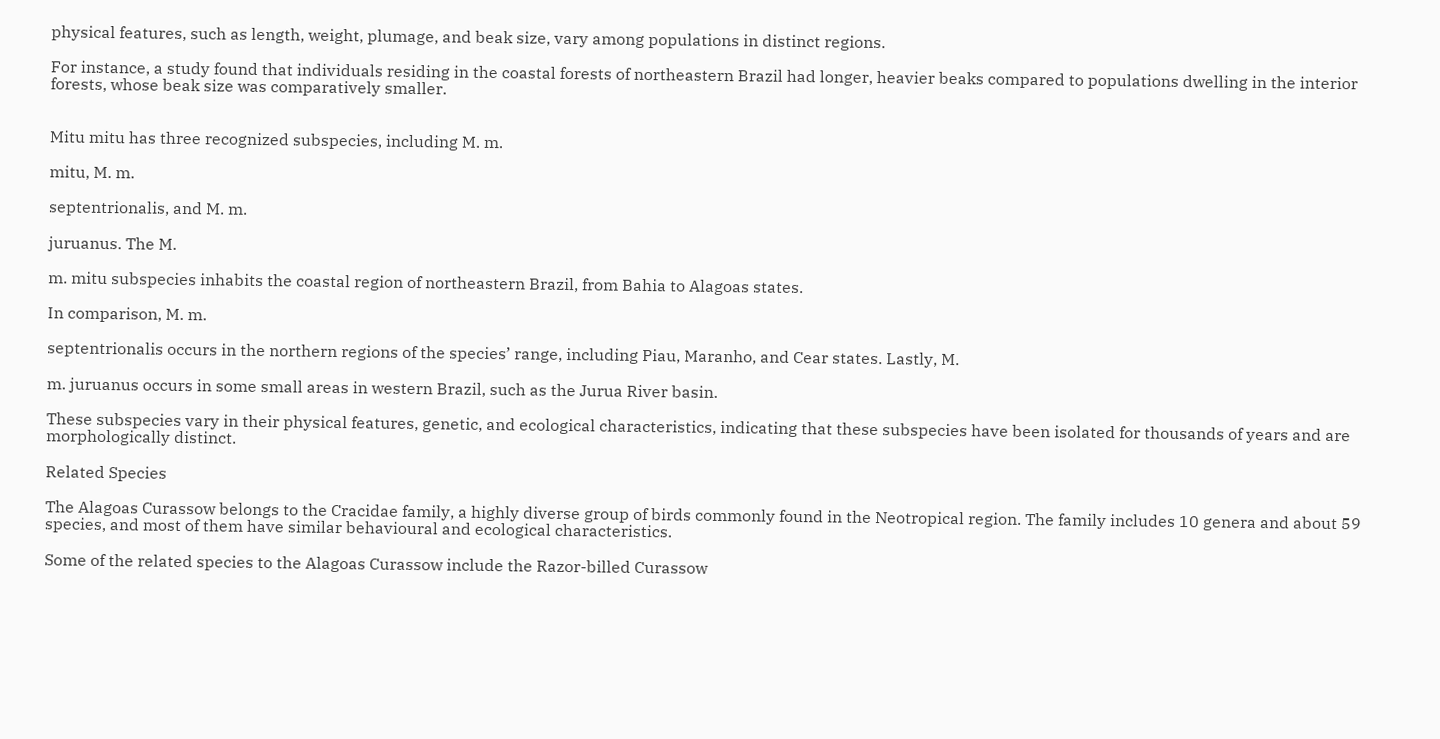physical features, such as length, weight, plumage, and beak size, vary among populations in distinct regions.

For instance, a study found that individuals residing in the coastal forests of northeastern Brazil had longer, heavier beaks compared to populations dwelling in the interior forests, whose beak size was comparatively smaller.


Mitu mitu has three recognized subspecies, including M. m.

mitu, M. m.

septentrionalis, and M. m.

juruanus. The M.

m. mitu subspecies inhabits the coastal region of northeastern Brazil, from Bahia to Alagoas states.

In comparison, M. m.

septentrionalis occurs in the northern regions of the species’ range, including Piau, Maranho, and Cear states. Lastly, M.

m. juruanus occurs in some small areas in western Brazil, such as the Jurua River basin.

These subspecies vary in their physical features, genetic, and ecological characteristics, indicating that these subspecies have been isolated for thousands of years and are morphologically distinct.

Related Species

The Alagoas Curassow belongs to the Cracidae family, a highly diverse group of birds commonly found in the Neotropical region. The family includes 10 genera and about 59 species, and most of them have similar behavioural and ecological characteristics.

Some of the related species to the Alagoas Curassow include the Razor-billed Curassow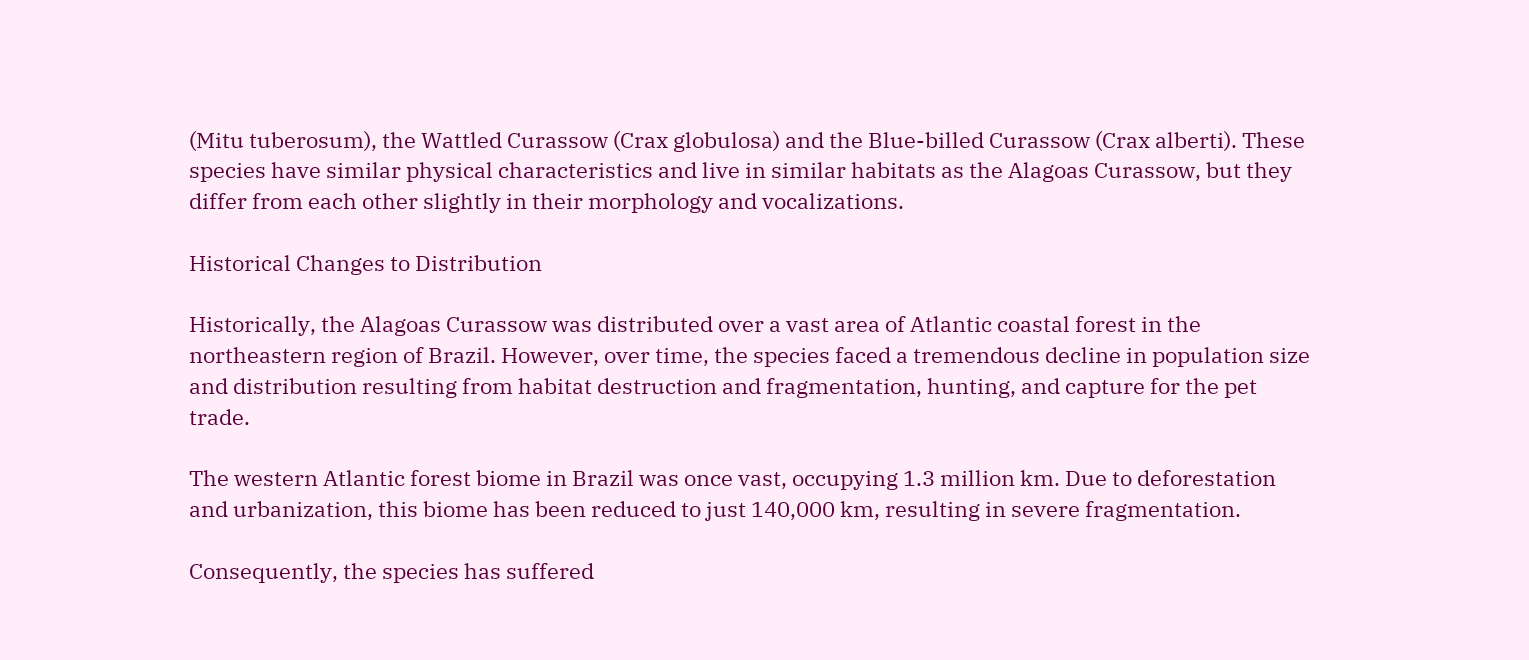(Mitu tuberosum), the Wattled Curassow (Crax globulosa) and the Blue-billed Curassow (Crax alberti). These species have similar physical characteristics and live in similar habitats as the Alagoas Curassow, but they differ from each other slightly in their morphology and vocalizations.

Historical Changes to Distribution

Historically, the Alagoas Curassow was distributed over a vast area of Atlantic coastal forest in the northeastern region of Brazil. However, over time, the species faced a tremendous decline in population size and distribution resulting from habitat destruction and fragmentation, hunting, and capture for the pet trade.

The western Atlantic forest biome in Brazil was once vast, occupying 1.3 million km. Due to deforestation and urbanization, this biome has been reduced to just 140,000 km, resulting in severe fragmentation.

Consequently, the species has suffered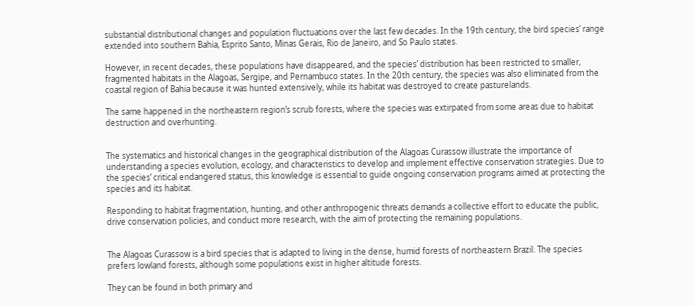substantial distributional changes and population fluctuations over the last few decades. In the 19th century, the bird species’ range extended into southern Bahia, Esprito Santo, Minas Gerais, Rio de Janeiro, and So Paulo states.

However, in recent decades, these populations have disappeared, and the species’ distribution has been restricted to smaller, fragmented habitats in the Alagoas, Sergipe, and Pernambuco states. In the 20th century, the species was also eliminated from the coastal region of Bahia because it was hunted extensively, while its habitat was destroyed to create pasturelands.

The same happened in the northeastern region’s scrub forests, where the species was extirpated from some areas due to habitat destruction and overhunting.


The systematics and historical changes in the geographical distribution of the Alagoas Curassow illustrate the importance of understanding a species evolution, ecology, and characteristics to develop and implement effective conservation strategies. Due to the species’ critical endangered status, this knowledge is essential to guide ongoing conservation programs aimed at protecting the species and its habitat.

Responding to habitat fragmentation, hunting, and other anthropogenic threats demands a collective effort to educate the public, drive conservation policies, and conduct more research, with the aim of protecting the remaining populations.


The Alagoas Curassow is a bird species that is adapted to living in the dense, humid forests of northeastern Brazil. The species prefers lowland forests, although some populations exist in higher altitude forests.

They can be found in both primary and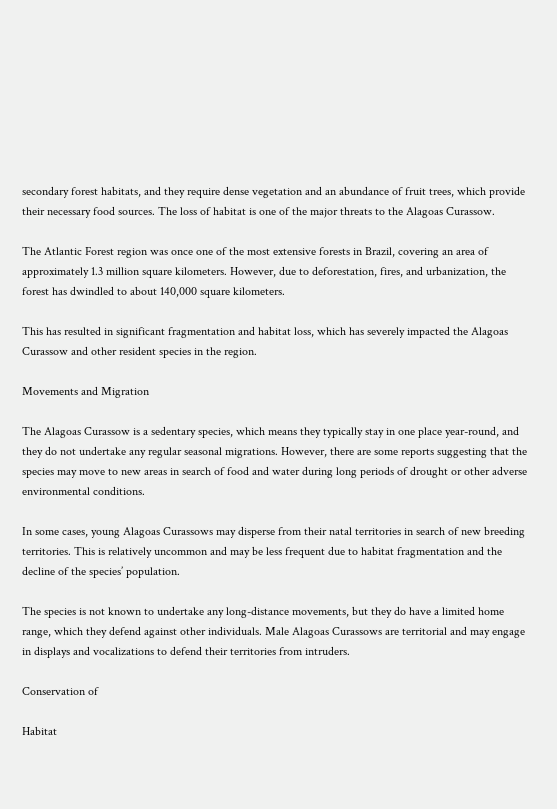secondary forest habitats, and they require dense vegetation and an abundance of fruit trees, which provide their necessary food sources. The loss of habitat is one of the major threats to the Alagoas Curassow.

The Atlantic Forest region was once one of the most extensive forests in Brazil, covering an area of approximately 1.3 million square kilometers. However, due to deforestation, fires, and urbanization, the forest has dwindled to about 140,000 square kilometers.

This has resulted in significant fragmentation and habitat loss, which has severely impacted the Alagoas Curassow and other resident species in the region.

Movements and Migration

The Alagoas Curassow is a sedentary species, which means they typically stay in one place year-round, and they do not undertake any regular seasonal migrations. However, there are some reports suggesting that the species may move to new areas in search of food and water during long periods of drought or other adverse environmental conditions.

In some cases, young Alagoas Curassows may disperse from their natal territories in search of new breeding territories. This is relatively uncommon and may be less frequent due to habitat fragmentation and the decline of the species’ population.

The species is not known to undertake any long-distance movements, but they do have a limited home range, which they defend against other individuals. Male Alagoas Curassows are territorial and may engage in displays and vocalizations to defend their territories from intruders.

Conservation of

Habitat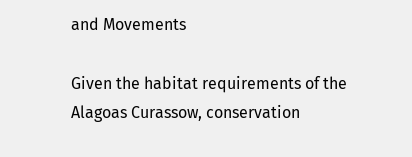and Movements

Given the habitat requirements of the Alagoas Curassow, conservation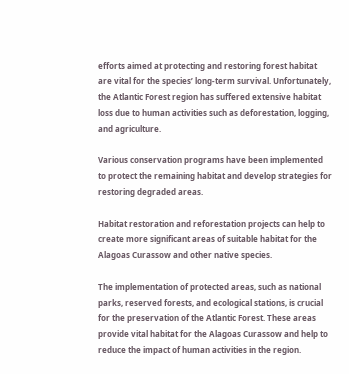efforts aimed at protecting and restoring forest habitat are vital for the species’ long-term survival. Unfortunately, the Atlantic Forest region has suffered extensive habitat loss due to human activities such as deforestation, logging, and agriculture.

Various conservation programs have been implemented to protect the remaining habitat and develop strategies for restoring degraded areas.

Habitat restoration and reforestation projects can help to create more significant areas of suitable habitat for the Alagoas Curassow and other native species.

The implementation of protected areas, such as national parks, reserved forests, and ecological stations, is crucial for the preservation of the Atlantic Forest. These areas provide vital habitat for the Alagoas Curassow and help to reduce the impact of human activities in the region.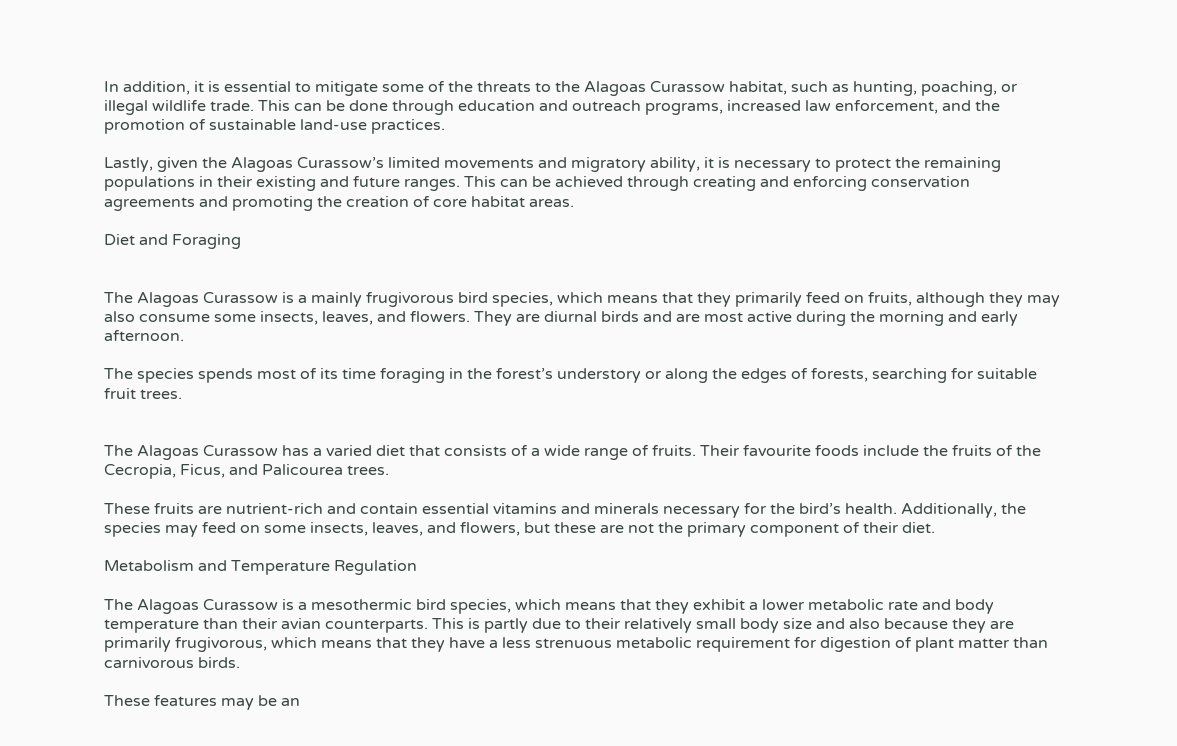In addition, it is essential to mitigate some of the threats to the Alagoas Curassow habitat, such as hunting, poaching, or illegal wildlife trade. This can be done through education and outreach programs, increased law enforcement, and the promotion of sustainable land-use practices.

Lastly, given the Alagoas Curassow’s limited movements and migratory ability, it is necessary to protect the remaining populations in their existing and future ranges. This can be achieved through creating and enforcing conservation agreements and promoting the creation of core habitat areas.

Diet and Foraging


The Alagoas Curassow is a mainly frugivorous bird species, which means that they primarily feed on fruits, although they may also consume some insects, leaves, and flowers. They are diurnal birds and are most active during the morning and early afternoon.

The species spends most of its time foraging in the forest’s understory or along the edges of forests, searching for suitable fruit trees.


The Alagoas Curassow has a varied diet that consists of a wide range of fruits. Their favourite foods include the fruits of the Cecropia, Ficus, and Palicourea trees.

These fruits are nutrient-rich and contain essential vitamins and minerals necessary for the bird’s health. Additionally, the species may feed on some insects, leaves, and flowers, but these are not the primary component of their diet.

Metabolism and Temperature Regulation

The Alagoas Curassow is a mesothermic bird species, which means that they exhibit a lower metabolic rate and body temperature than their avian counterparts. This is partly due to their relatively small body size and also because they are primarily frugivorous, which means that they have a less strenuous metabolic requirement for digestion of plant matter than carnivorous birds.

These features may be an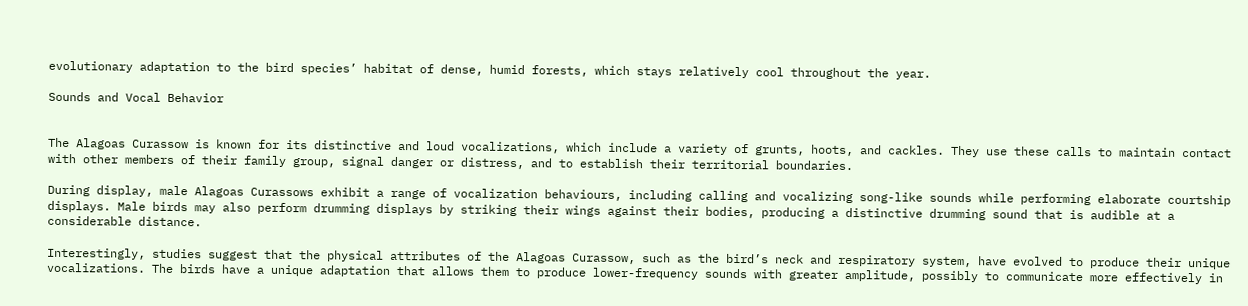evolutionary adaptation to the bird species’ habitat of dense, humid forests, which stays relatively cool throughout the year.

Sounds and Vocal Behavior


The Alagoas Curassow is known for its distinctive and loud vocalizations, which include a variety of grunts, hoots, and cackles. They use these calls to maintain contact with other members of their family group, signal danger or distress, and to establish their territorial boundaries.

During display, male Alagoas Curassows exhibit a range of vocalization behaviours, including calling and vocalizing song-like sounds while performing elaborate courtship displays. Male birds may also perform drumming displays by striking their wings against their bodies, producing a distinctive drumming sound that is audible at a considerable distance.

Interestingly, studies suggest that the physical attributes of the Alagoas Curassow, such as the bird’s neck and respiratory system, have evolved to produce their unique vocalizations. The birds have a unique adaptation that allows them to produce lower-frequency sounds with greater amplitude, possibly to communicate more effectively in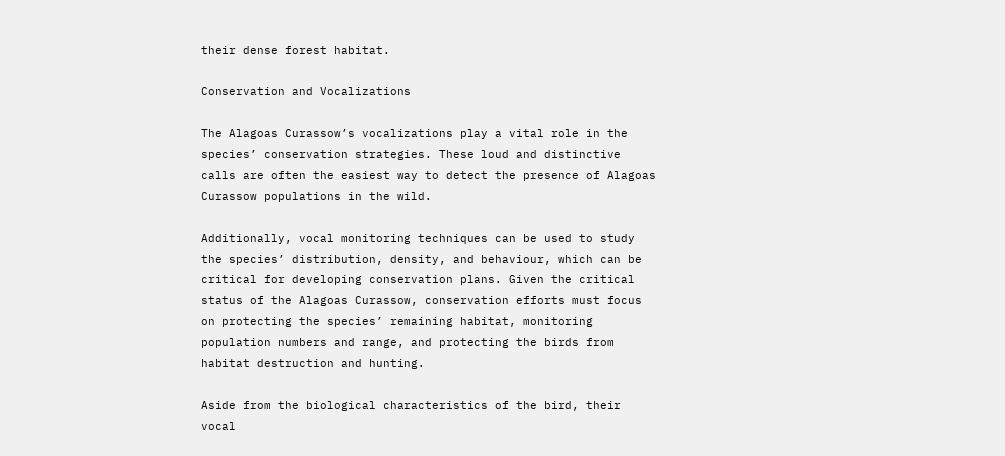their dense forest habitat.

Conservation and Vocalizations

The Alagoas Curassow’s vocalizations play a vital role in the species’ conservation strategies. These loud and distinctive calls are often the easiest way to detect the presence of Alagoas Curassow populations in the wild.

Additionally, vocal monitoring techniques can be used to study the species’ distribution, density, and behaviour, which can be critical for developing conservation plans. Given the critical status of the Alagoas Curassow, conservation efforts must focus on protecting the species’ remaining habitat, monitoring population numbers and range, and protecting the birds from habitat destruction and hunting.

Aside from the biological characteristics of the bird, their vocal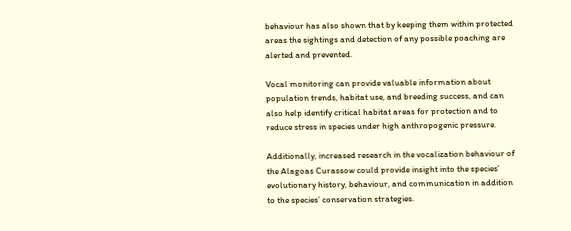behaviour has also shown that by keeping them within protected areas the sightings and detection of any possible poaching are alerted and prevented.

Vocal monitoring can provide valuable information about population trends, habitat use, and breeding success, and can also help identify critical habitat areas for protection and to reduce stress in species under high anthropogenic pressure.

Additionally, increased research in the vocalization behaviour of the Alagoas Curassow could provide insight into the species’ evolutionary history, behaviour, and communication in addition to the species’ conservation strategies.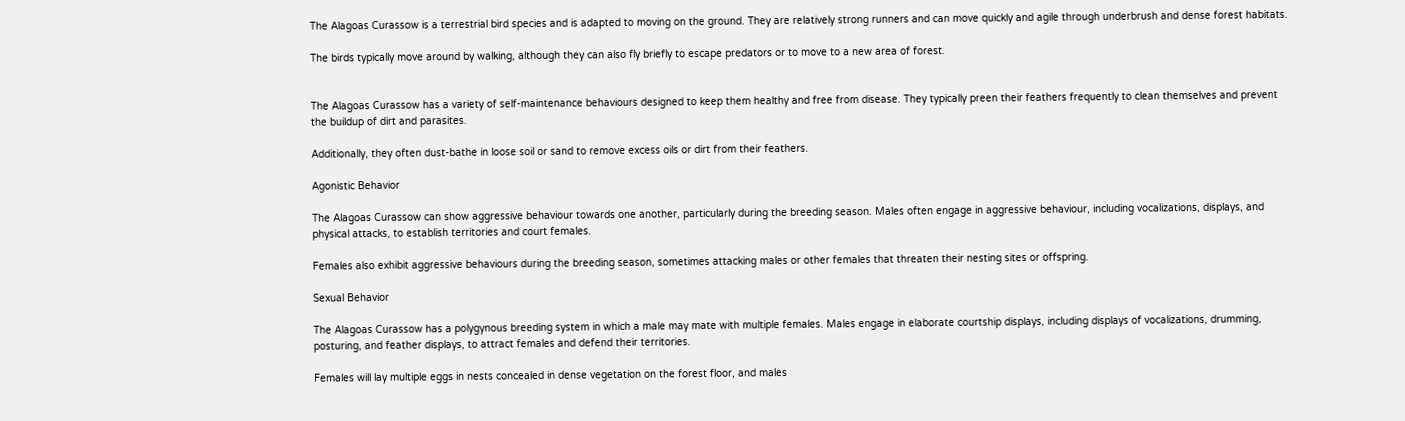The Alagoas Curassow is a terrestrial bird species and is adapted to moving on the ground. They are relatively strong runners and can move quickly and agile through underbrush and dense forest habitats.

The birds typically move around by walking, although they can also fly briefly to escape predators or to move to a new area of forest.


The Alagoas Curassow has a variety of self-maintenance behaviours designed to keep them healthy and free from disease. They typically preen their feathers frequently to clean themselves and prevent the buildup of dirt and parasites.

Additionally, they often dust-bathe in loose soil or sand to remove excess oils or dirt from their feathers.

Agonistic Behavior

The Alagoas Curassow can show aggressive behaviour towards one another, particularly during the breeding season. Males often engage in aggressive behaviour, including vocalizations, displays, and physical attacks, to establish territories and court females.

Females also exhibit aggressive behaviours during the breeding season, sometimes attacking males or other females that threaten their nesting sites or offspring.

Sexual Behavior

The Alagoas Curassow has a polygynous breeding system in which a male may mate with multiple females. Males engage in elaborate courtship displays, including displays of vocalizations, drumming, posturing, and feather displays, to attract females and defend their territories.

Females will lay multiple eggs in nests concealed in dense vegetation on the forest floor, and males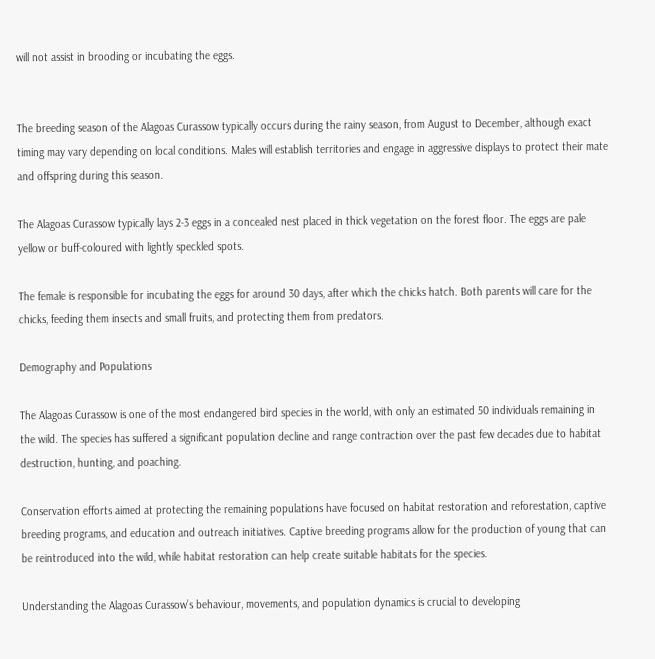will not assist in brooding or incubating the eggs.


The breeding season of the Alagoas Curassow typically occurs during the rainy season, from August to December, although exact timing may vary depending on local conditions. Males will establish territories and engage in aggressive displays to protect their mate and offspring during this season.

The Alagoas Curassow typically lays 2-3 eggs in a concealed nest placed in thick vegetation on the forest floor. The eggs are pale yellow or buff-coloured with lightly speckled spots.

The female is responsible for incubating the eggs for around 30 days, after which the chicks hatch. Both parents will care for the chicks, feeding them insects and small fruits, and protecting them from predators.

Demography and Populations

The Alagoas Curassow is one of the most endangered bird species in the world, with only an estimated 50 individuals remaining in the wild. The species has suffered a significant population decline and range contraction over the past few decades due to habitat destruction, hunting, and poaching.

Conservation efforts aimed at protecting the remaining populations have focused on habitat restoration and reforestation, captive breeding programs, and education and outreach initiatives. Captive breeding programs allow for the production of young that can be reintroduced into the wild, while habitat restoration can help create suitable habitats for the species.

Understanding the Alagoas Curassow’s behaviour, movements, and population dynamics is crucial to developing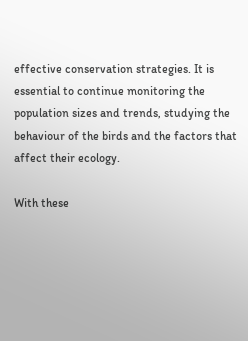effective conservation strategies. It is essential to continue monitoring the population sizes and trends, studying the behaviour of the birds and the factors that affect their ecology.

With these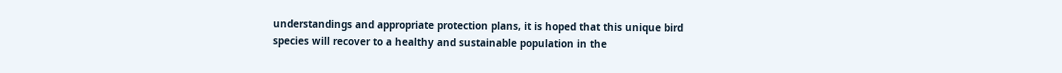understandings and appropriate protection plans, it is hoped that this unique bird species will recover to a healthy and sustainable population in the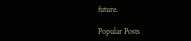future.

Popular Posts